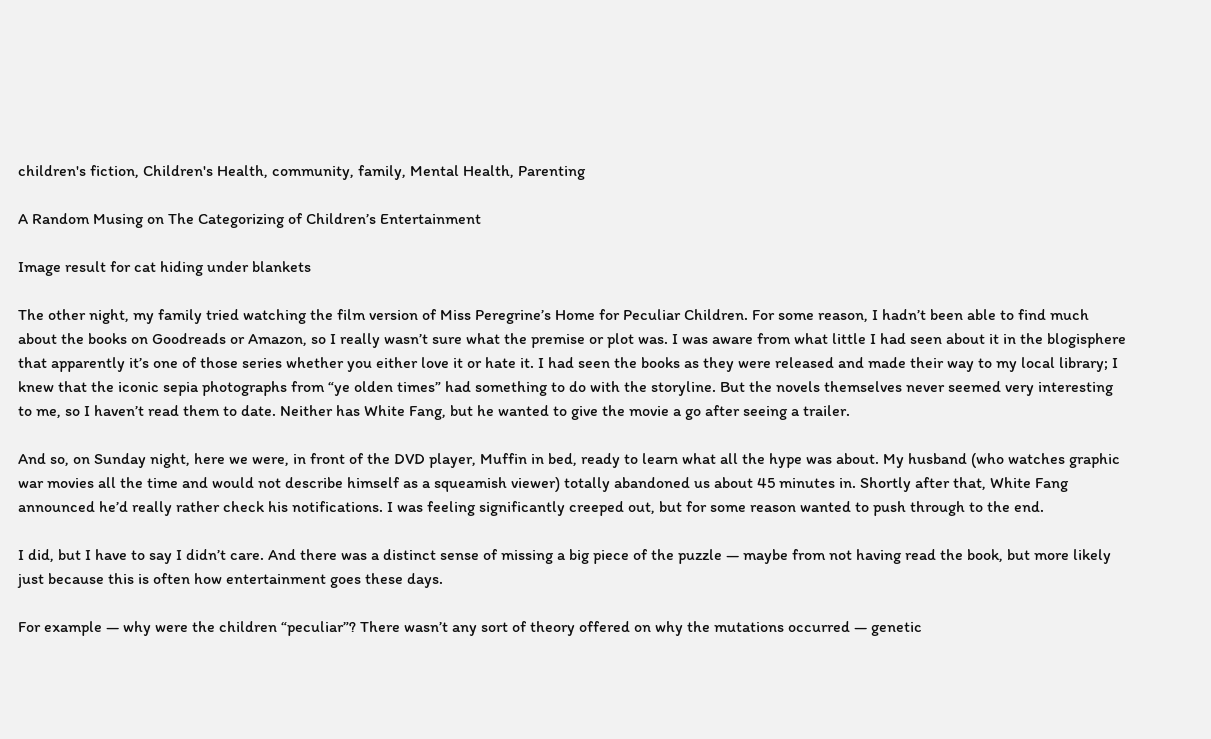children's fiction, Children's Health, community, family, Mental Health, Parenting

A Random Musing on The Categorizing of Children’s Entertainment

Image result for cat hiding under blankets

The other night, my family tried watching the film version of Miss Peregrine’s Home for Peculiar Children. For some reason, I hadn’t been able to find much about the books on Goodreads or Amazon, so I really wasn’t sure what the premise or plot was. I was aware from what little I had seen about it in the blogisphere that apparently it’s one of those series whether you either love it or hate it. I had seen the books as they were released and made their way to my local library; I knew that the iconic sepia photographs from “ye olden times” had something to do with the storyline. But the novels themselves never seemed very interesting to me, so I haven’t read them to date. Neither has White Fang, but he wanted to give the movie a go after seeing a trailer.

And so, on Sunday night, here we were, in front of the DVD player, Muffin in bed, ready to learn what all the hype was about. My husband (who watches graphic war movies all the time and would not describe himself as a squeamish viewer) totally abandoned us about 45 minutes in. Shortly after that, White Fang announced he’d really rather check his notifications. I was feeling significantly creeped out, but for some reason wanted to push through to the end.

I did, but I have to say I didn’t care. And there was a distinct sense of missing a big piece of the puzzle — maybe from not having read the book, but more likely just because this is often how entertainment goes these days.

For example — why were the children “peculiar”? There wasn’t any sort of theory offered on why the mutations occurred — genetic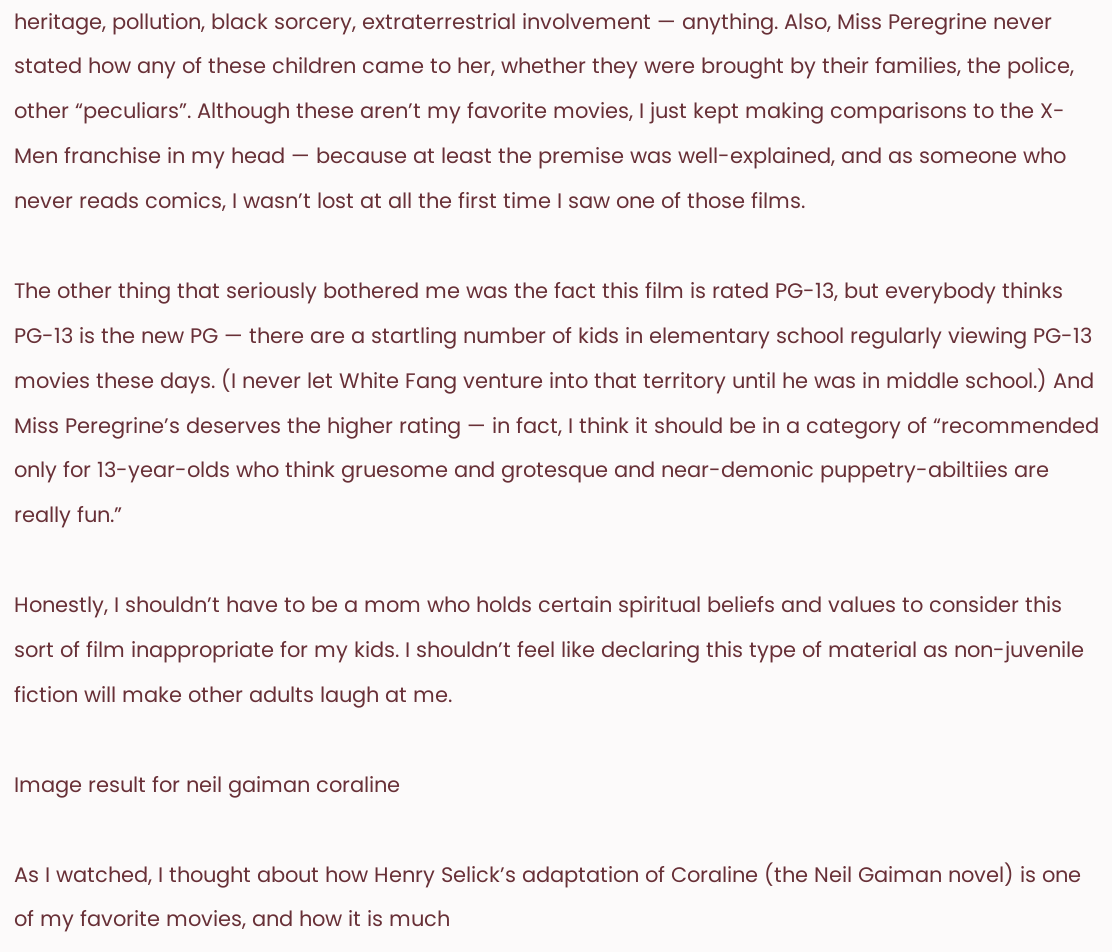heritage, pollution, black sorcery, extraterrestrial involvement — anything. Also, Miss Peregrine never stated how any of these children came to her, whether they were brought by their families, the police, other “peculiars”. Although these aren’t my favorite movies, I just kept making comparisons to the X-Men franchise in my head — because at least the premise was well-explained, and as someone who never reads comics, I wasn’t lost at all the first time I saw one of those films.

The other thing that seriously bothered me was the fact this film is rated PG-13, but everybody thinks PG-13 is the new PG — there are a startling number of kids in elementary school regularly viewing PG-13 movies these days. (I never let White Fang venture into that territory until he was in middle school.) And Miss Peregrine’s deserves the higher rating — in fact, I think it should be in a category of “recommended only for 13-year-olds who think gruesome and grotesque and near-demonic puppetry-abiltiies are really fun.”

Honestly, I shouldn’t have to be a mom who holds certain spiritual beliefs and values to consider this sort of film inappropriate for my kids. I shouldn’t feel like declaring this type of material as non-juvenile fiction will make other adults laugh at me.

Image result for neil gaiman coraline

As I watched, I thought about how Henry Selick’s adaptation of Coraline (the Neil Gaiman novel) is one of my favorite movies, and how it is much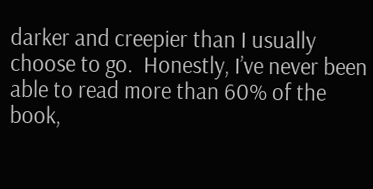darker and creepier than I usually choose to go.  Honestly, I’ve never been able to read more than 60% of the book,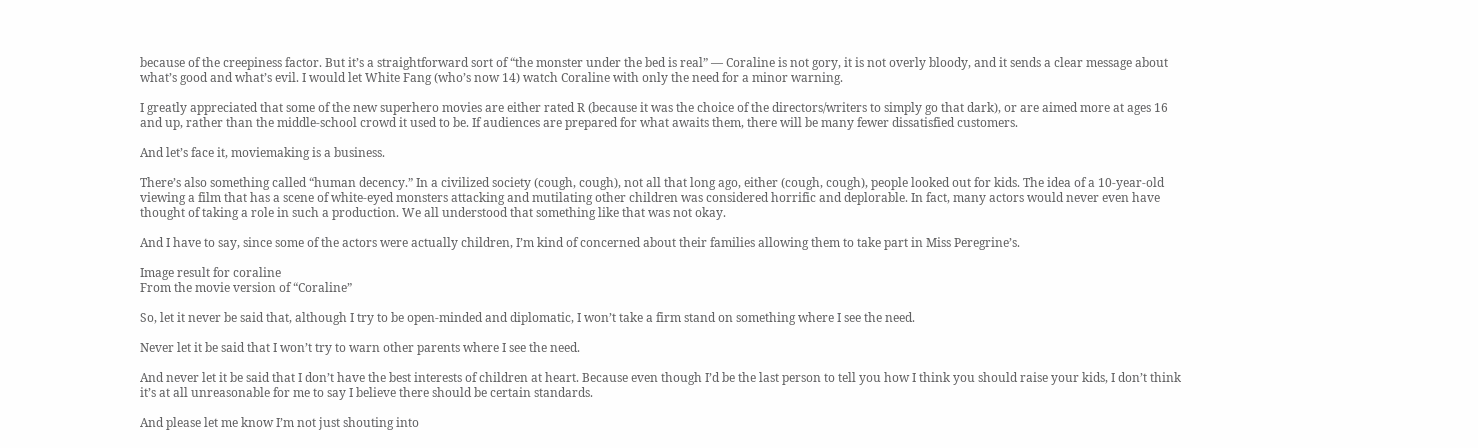because of the creepiness factor. But it’s a straightforward sort of “the monster under the bed is real” — Coraline is not gory, it is not overly bloody, and it sends a clear message about what’s good and what’s evil. I would let White Fang (who’s now 14) watch Coraline with only the need for a minor warning.

I greatly appreciated that some of the new superhero movies are either rated R (because it was the choice of the directors/writers to simply go that dark), or are aimed more at ages 16 and up, rather than the middle-school crowd it used to be. If audiences are prepared for what awaits them, there will be many fewer dissatisfied customers.

And let’s face it, moviemaking is a business.

There’s also something called “human decency.” In a civilized society (cough, cough), not all that long ago, either (cough, cough), people looked out for kids. The idea of a 10-year-old viewing a film that has a scene of white-eyed monsters attacking and mutilating other children was considered horrific and deplorable. In fact, many actors would never even have thought of taking a role in such a production. We all understood that something like that was not okay.

And I have to say, since some of the actors were actually children, I’m kind of concerned about their families allowing them to take part in Miss Peregrine’s.

Image result for coraline
From the movie version of “Coraline”

So, let it never be said that, although I try to be open-minded and diplomatic, I won’t take a firm stand on something where I see the need.

Never let it be said that I won’t try to warn other parents where I see the need.

And never let it be said that I don’t have the best interests of children at heart. Because even though I’d be the last person to tell you how I think you should raise your kids, I don’t think it’s at all unreasonable for me to say I believe there should be certain standards.

And please let me know I’m not just shouting into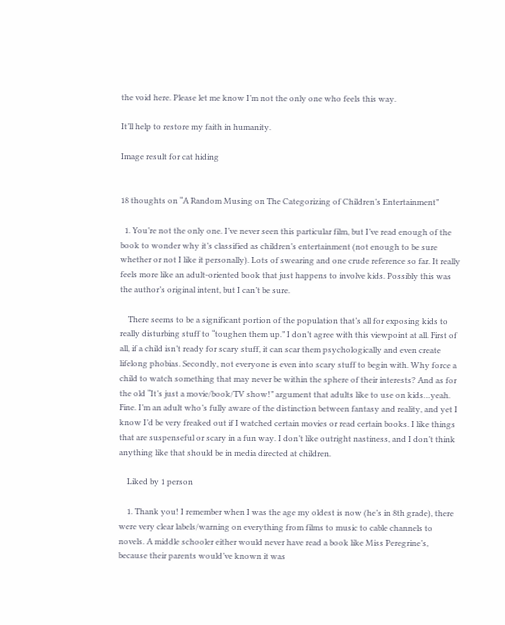the void here. Please let me know I’m not the only one who feels this way.

It’ll help to restore my faith in humanity.

Image result for cat hiding


18 thoughts on “A Random Musing on The Categorizing of Children’s Entertainment”

  1. You’re not the only one. I’ve never seen this particular film, but I’ve read enough of the book to wonder why it’s classified as children’s entertainment (not enough to be sure whether or not I like it personally). Lots of swearing and one crude reference so far. It really feels more like an adult-oriented book that just happens to involve kids. Possibly this was the author’s original intent, but I can’t be sure.

    There seems to be a significant portion of the population that’s all for exposing kids to really disturbing stuff to “toughen them up.” I don’t agree with this viewpoint at all. First of all, if a child isn’t ready for scary stuff, it can scar them psychologically and even create lifelong phobias. Secondly, not everyone is even into scary stuff to begin with. Why force a child to watch something that may never be within the sphere of their interests? And as for the old “It’s just a movie/book/TV show!” argument that adults like to use on kids…yeah. Fine. I’m an adult who’s fully aware of the distinction between fantasy and reality, and yet I know I’d be very freaked out if I watched certain movies or read certain books. I like things that are suspenseful or scary in a fun way. I don’t like outright nastiness, and I don’t think anything like that should be in media directed at children.

    Liked by 1 person

    1. Thank you! I remember when I was the age my oldest is now (he’s in 8th grade), there were very clear labels/warning on everything from films to music to cable channels to novels. A middle schooler either would never have read a book like Miss Peregrine’s, because their parents would’ve known it was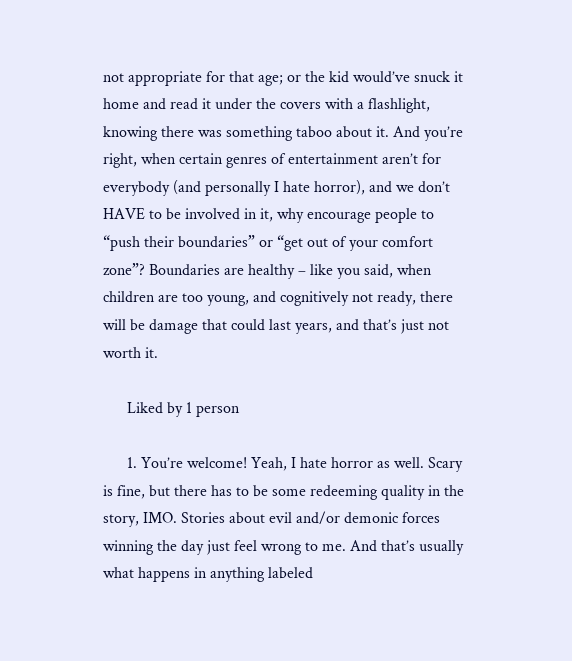not appropriate for that age; or the kid would’ve snuck it home and read it under the covers with a flashlight, knowing there was something taboo about it. And you’re right, when certain genres of entertainment aren’t for everybody (and personally I hate horror), and we don’t HAVE to be involved in it, why encourage people to “push their boundaries” or “get out of your comfort zone”? Boundaries are healthy – like you said, when children are too young, and cognitively not ready, there will be damage that could last years, and that’s just not worth it.

      Liked by 1 person

      1. You’re welcome! Yeah, I hate horror as well. Scary is fine, but there has to be some redeeming quality in the story, IMO. Stories about evil and/or demonic forces winning the day just feel wrong to me. And that’s usually what happens in anything labeled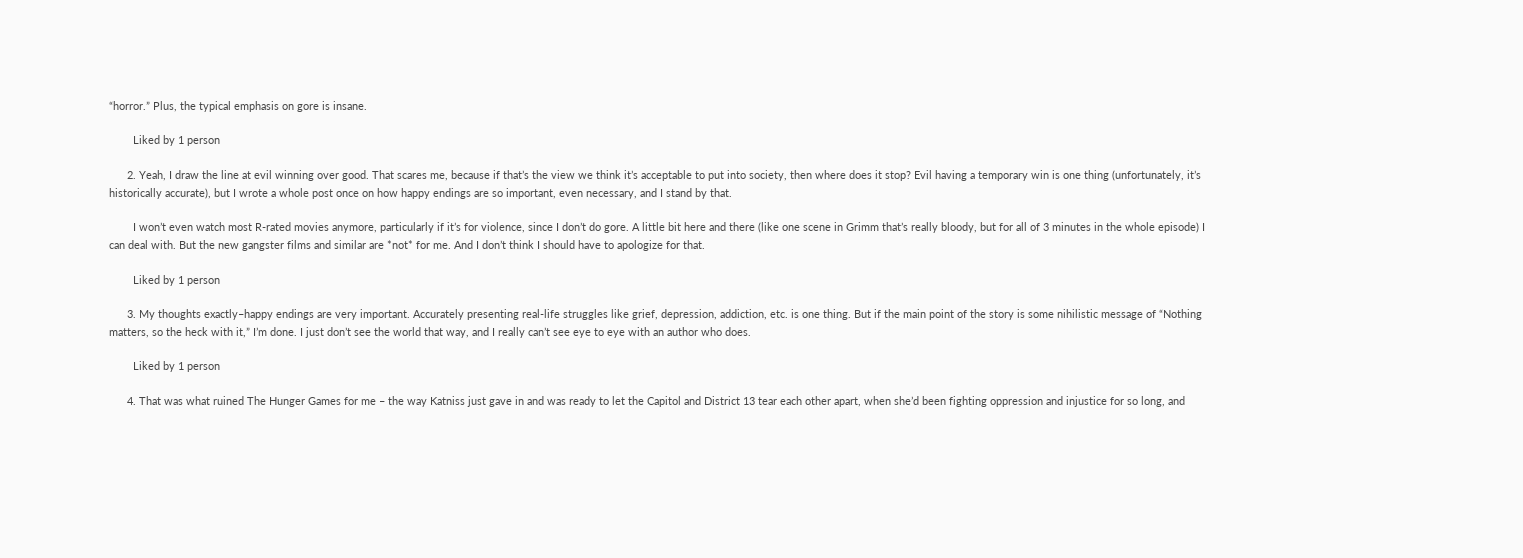“horror.” Plus, the typical emphasis on gore is insane.

        Liked by 1 person

      2. Yeah, I draw the line at evil winning over good. That scares me, because if that’s the view we think it’s acceptable to put into society, then where does it stop? Evil having a temporary win is one thing (unfortunately, it’s historically accurate), but I wrote a whole post once on how happy endings are so important, even necessary, and I stand by that.

        I won’t even watch most R-rated movies anymore, particularly if it’s for violence, since I don’t do gore. A little bit here and there (like one scene in Grimm that’s really bloody, but for all of 3 minutes in the whole episode) I can deal with. But the new gangster films and similar are *not* for me. And I don’t think I should have to apologize for that.

        Liked by 1 person

      3. My thoughts exactly–happy endings are very important. Accurately presenting real-life struggles like grief, depression, addiction, etc. is one thing. But if the main point of the story is some nihilistic message of “Nothing matters, so the heck with it,” I’m done. I just don’t see the world that way, and I really can’t see eye to eye with an author who does.

        Liked by 1 person

      4. That was what ruined The Hunger Games for me – the way Katniss just gave in and was ready to let the Capitol and District 13 tear each other apart, when she’d been fighting oppression and injustice for so long, and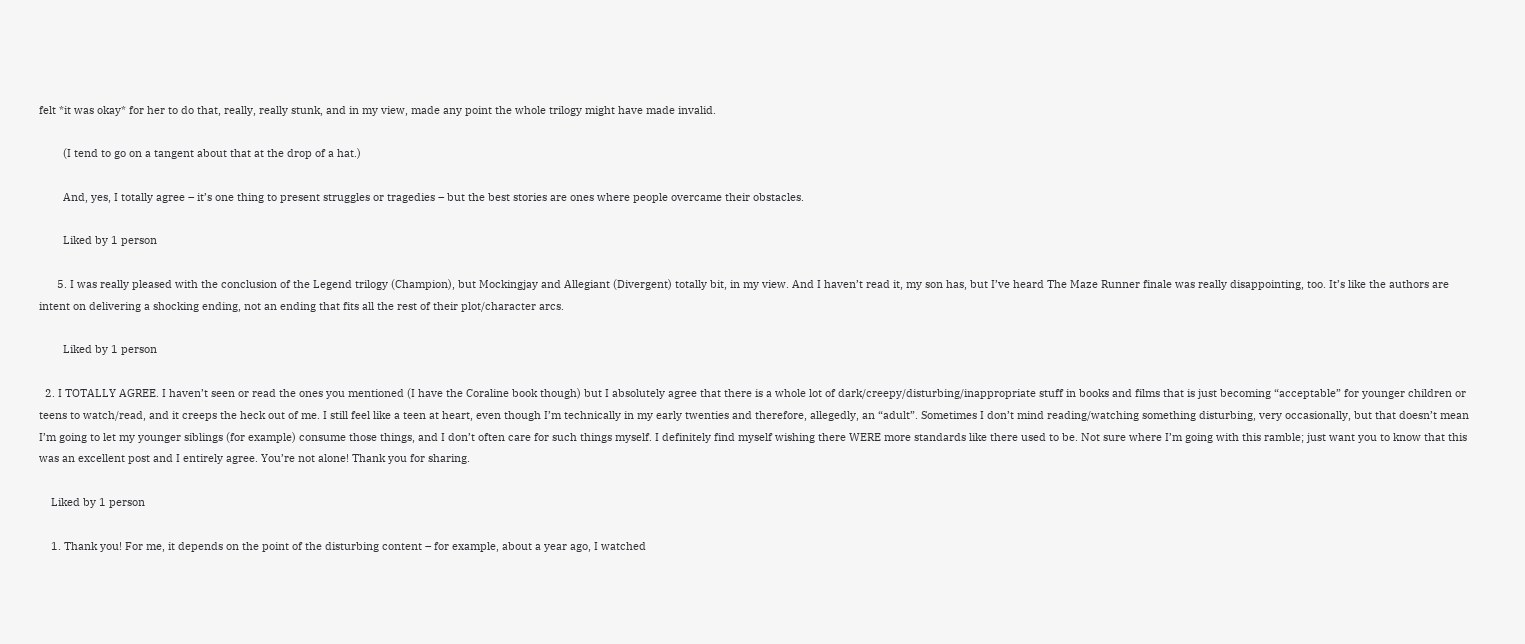felt *it was okay* for her to do that, really, really stunk, and in my view, made any point the whole trilogy might have made invalid.

        (I tend to go on a tangent about that at the drop of a hat.)

        And, yes, I totally agree – it’s one thing to present struggles or tragedies – but the best stories are ones where people overcame their obstacles.

        Liked by 1 person

      5. I was really pleased with the conclusion of the Legend trilogy (Champion), but Mockingjay and Allegiant (Divergent) totally bit, in my view. And I haven’t read it, my son has, but I’ve heard The Maze Runner finale was really disappointing, too. It’s like the authors are intent on delivering a shocking ending, not an ending that fits all the rest of their plot/character arcs.

        Liked by 1 person

  2. I TOTALLY AGREE. I haven’t seen or read the ones you mentioned (I have the Coraline book though) but I absolutely agree that there is a whole lot of dark/creepy/disturbing/inappropriate stuff in books and films that is just becoming “acceptable” for younger children or teens to watch/read, and it creeps the heck out of me. I still feel like a teen at heart, even though I’m technically in my early twenties and therefore, allegedly, an “adult”. Sometimes I don’t mind reading/watching something disturbing, very occasionally, but that doesn’t mean I’m going to let my younger siblings (for example) consume those things, and I don’t often care for such things myself. I definitely find myself wishing there WERE more standards like there used to be. Not sure where I’m going with this ramble; just want you to know that this was an excellent post and I entirely agree. You’re not alone! Thank you for sharing.

    Liked by 1 person

    1. Thank you! For me, it depends on the point of the disturbing content – for example, about a year ago, I watched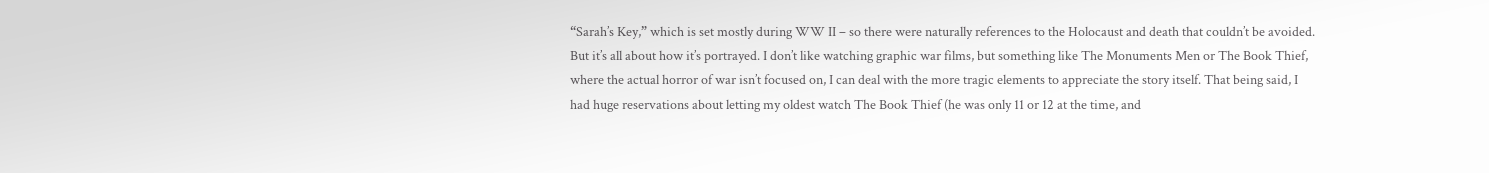“Sarah’s Key,” which is set mostly during WW II – so there were naturally references to the Holocaust and death that couldn’t be avoided. But it’s all about how it’s portrayed. I don’t like watching graphic war films, but something like The Monuments Men or The Book Thief, where the actual horror of war isn’t focused on, I can deal with the more tragic elements to appreciate the story itself. That being said, I had huge reservations about letting my oldest watch The Book Thief (he was only 11 or 12 at the time, and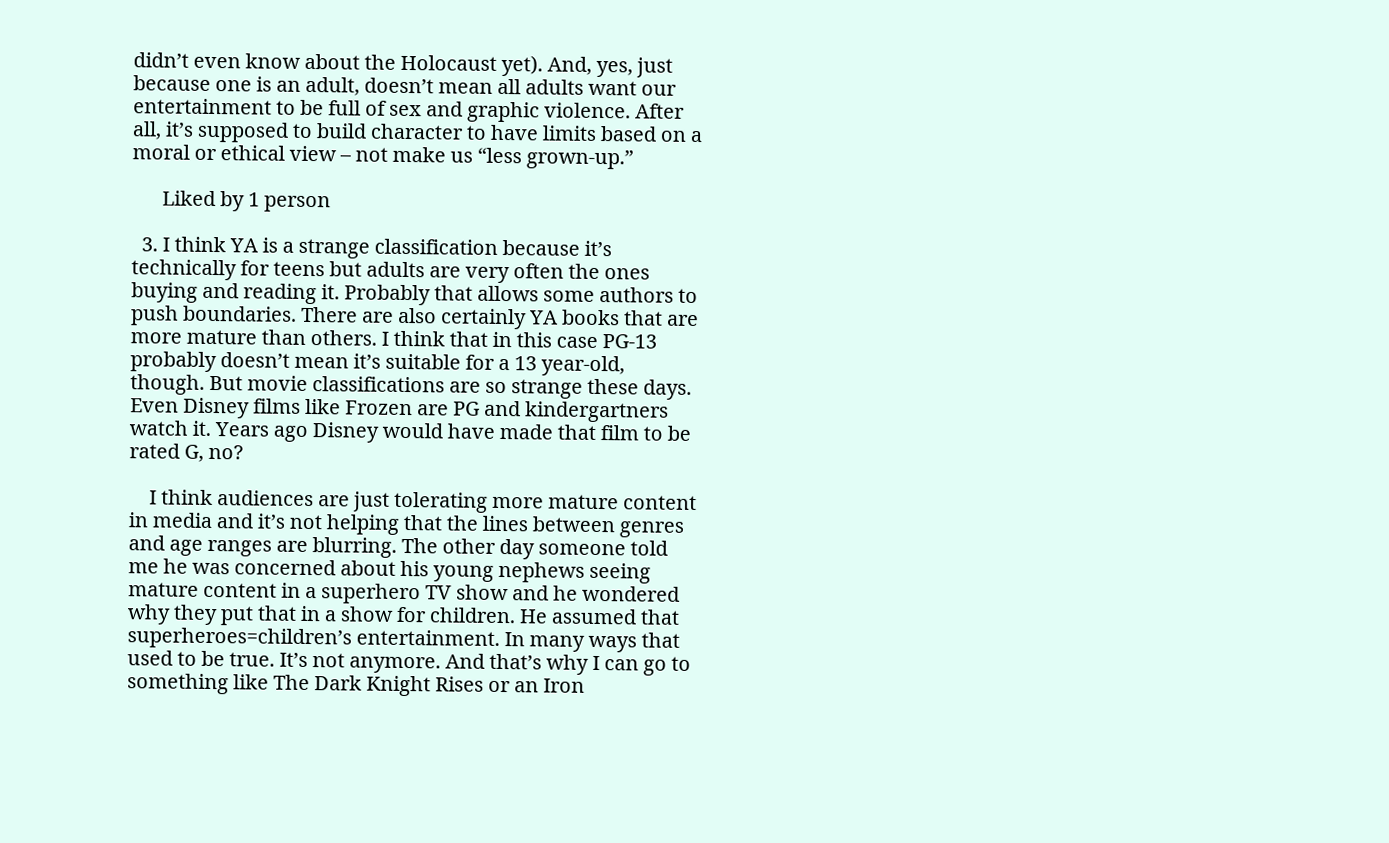didn’t even know about the Holocaust yet). And, yes, just because one is an adult, doesn’t mean all adults want our entertainment to be full of sex and graphic violence. After all, it’s supposed to build character to have limits based on a moral or ethical view – not make us “less grown-up.”

      Liked by 1 person

  3. I think YA is a strange classification because it’s technically for teens but adults are very often the ones buying and reading it. Probably that allows some authors to push boundaries. There are also certainly YA books that are more mature than others. I think that in this case PG-13 probably doesn’t mean it’s suitable for a 13 year-old, though. But movie classifications are so strange these days. Even Disney films like Frozen are PG and kindergartners watch it. Years ago Disney would have made that film to be rated G, no?

    I think audiences are just tolerating more mature content in media and it’s not helping that the lines between genres and age ranges are blurring. The other day someone told me he was concerned about his young nephews seeing mature content in a superhero TV show and he wondered why they put that in a show for children. He assumed that superheroes=children’s entertainment. In many ways that used to be true. It’s not anymore. And that’s why I can go to something like The Dark Knight Rises or an Iron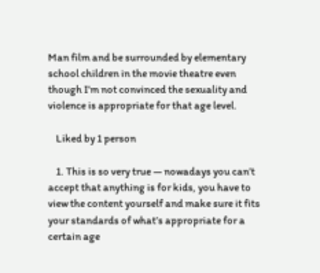Man film and be surrounded by elementary school children in the movie theatre even though I’m not convinced the sexuality and violence is appropriate for that age level.

    Liked by 1 person

    1. This is so very true — nowadays you can’t accept that anything is for kids, you have to view the content yourself and make sure it fits your standards of what’s appropriate for a certain age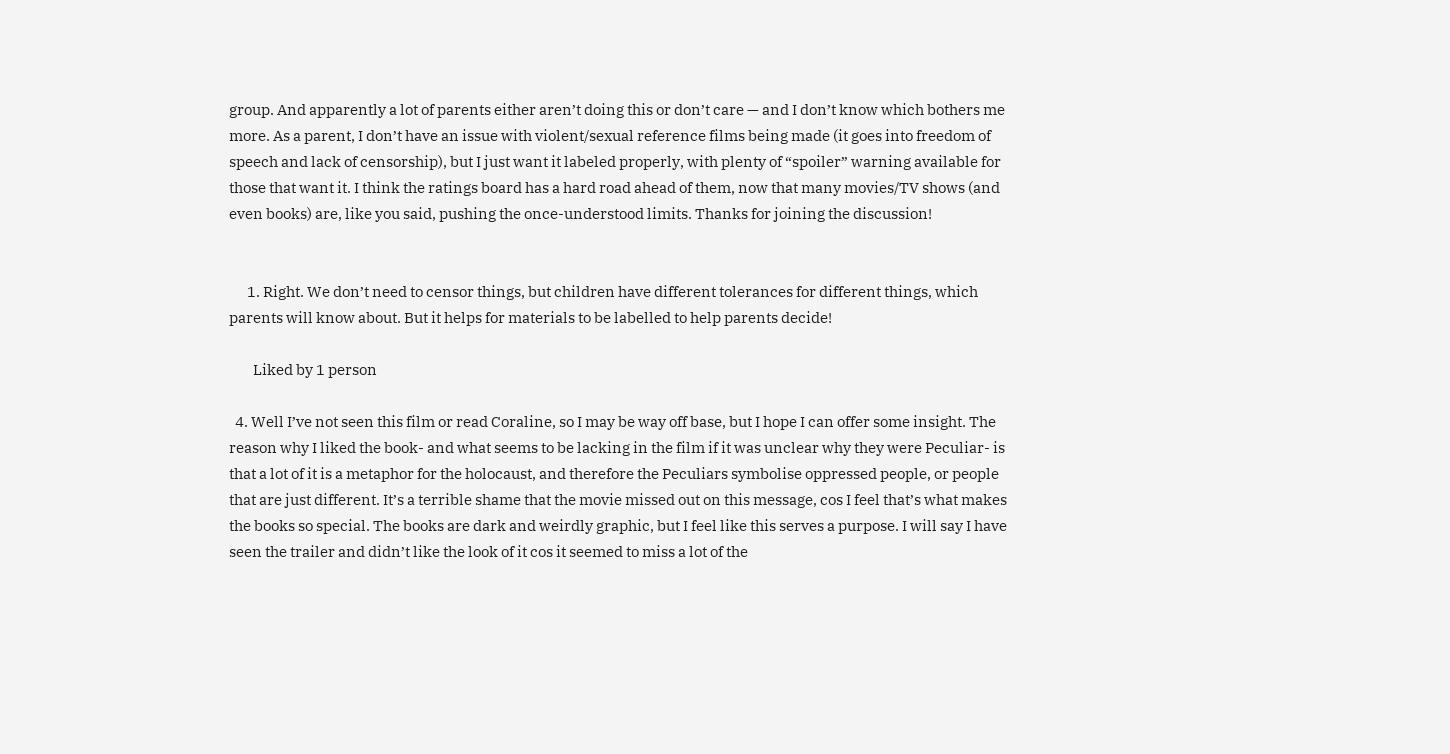group. And apparently a lot of parents either aren’t doing this or don’t care — and I don’t know which bothers me more. As a parent, I don’t have an issue with violent/sexual reference films being made (it goes into freedom of speech and lack of censorship), but I just want it labeled properly, with plenty of “spoiler” warning available for those that want it. I think the ratings board has a hard road ahead of them, now that many movies/TV shows (and even books) are, like you said, pushing the once-understood limits. Thanks for joining the discussion!


      1. Right. We don’t need to censor things, but children have different tolerances for different things, which parents will know about. But it helps for materials to be labelled to help parents decide!

        Liked by 1 person

  4. Well I’ve not seen this film or read Coraline, so I may be way off base, but I hope I can offer some insight. The reason why I liked the book- and what seems to be lacking in the film if it was unclear why they were Peculiar- is that a lot of it is a metaphor for the holocaust, and therefore the Peculiars symbolise oppressed people, or people that are just different. It’s a terrible shame that the movie missed out on this message, cos I feel that’s what makes the books so special. The books are dark and weirdly graphic, but I feel like this serves a purpose. I will say I have seen the trailer and didn’t like the look of it cos it seemed to miss a lot of the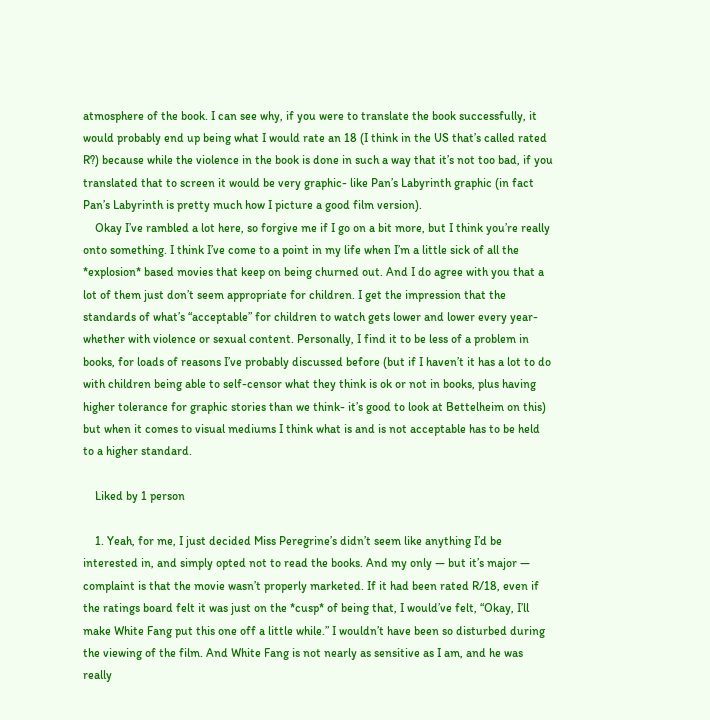atmosphere of the book. I can see why, if you were to translate the book successfully, it would probably end up being what I would rate an 18 (I think in the US that’s called rated R?) because while the violence in the book is done in such a way that it’s not too bad, if you translated that to screen it would be very graphic- like Pan’s Labyrinth graphic (in fact Pan’s Labyrinth is pretty much how I picture a good film version).
    Okay I’ve rambled a lot here, so forgive me if I go on a bit more, but I think you’re really onto something. I think I’ve come to a point in my life when I’m a little sick of all the *explosion* based movies that keep on being churned out. And I do agree with you that a lot of them just don’t seem appropriate for children. I get the impression that the standards of what’s “acceptable” for children to watch gets lower and lower every year- whether with violence or sexual content. Personally, I find it to be less of a problem in books, for loads of reasons I’ve probably discussed before (but if I haven’t it has a lot to do with children being able to self-censor what they think is ok or not in books, plus having higher tolerance for graphic stories than we think- it’s good to look at Bettelheim on this) but when it comes to visual mediums I think what is and is not acceptable has to be held to a higher standard.

    Liked by 1 person

    1. Yeah, for me, I just decided Miss Peregrine’s didn’t seem like anything I’d be interested in, and simply opted not to read the books. And my only — but it’s major — complaint is that the movie wasn’t properly marketed. If it had been rated R/18, even if the ratings board felt it was just on the *cusp* of being that, I would’ve felt, “Okay, I’ll make White Fang put this one off a little while.” I wouldn’t have been so disturbed during the viewing of the film. And White Fang is not nearly as sensitive as I am, and he was really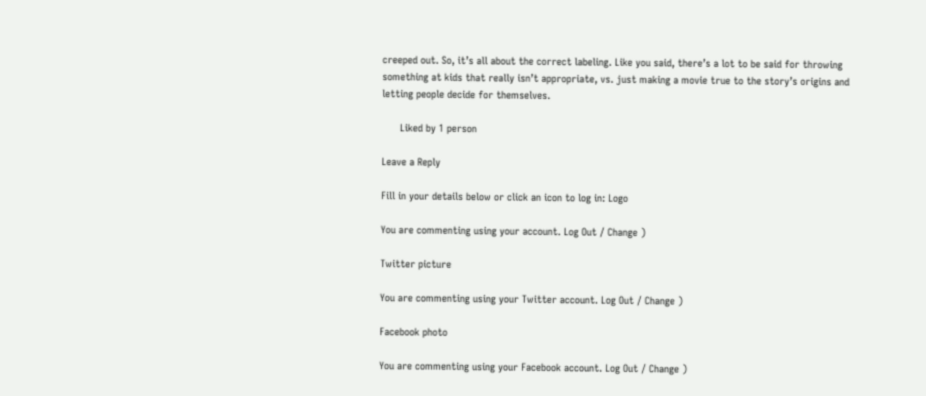creeped out. So, it’s all about the correct labeling. Like you said, there’s a lot to be said for throwing something at kids that really isn’t appropriate, vs. just making a movie true to the story’s origins and letting people decide for themselves.

      Liked by 1 person

Leave a Reply

Fill in your details below or click an icon to log in: Logo

You are commenting using your account. Log Out / Change )

Twitter picture

You are commenting using your Twitter account. Log Out / Change )

Facebook photo

You are commenting using your Facebook account. Log Out / Change )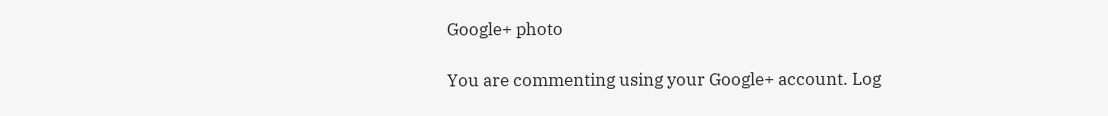Google+ photo

You are commenting using your Google+ account. Log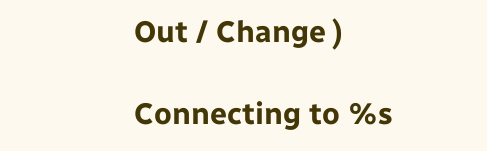Out / Change )

Connecting to %s